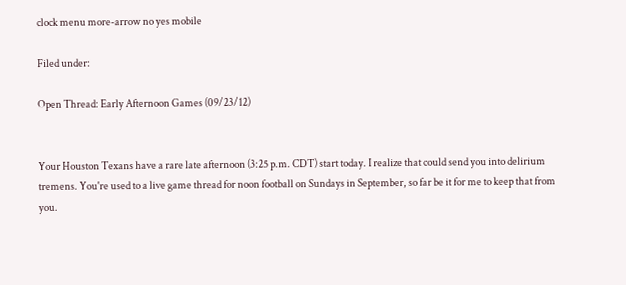clock menu more-arrow no yes mobile

Filed under:

Open Thread: Early Afternoon Games (09/23/12)


Your Houston Texans have a rare late afternoon (3:25 p.m. CDT) start today. I realize that could send you into delirium tremens. You're used to a live game thread for noon football on Sundays in September, so far be it for me to keep that from you.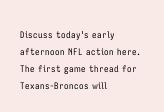Discuss today's early afternoon NFL action here. The first game thread for Texans-Broncos will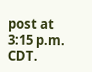post at 3:15 p.m. CDT.